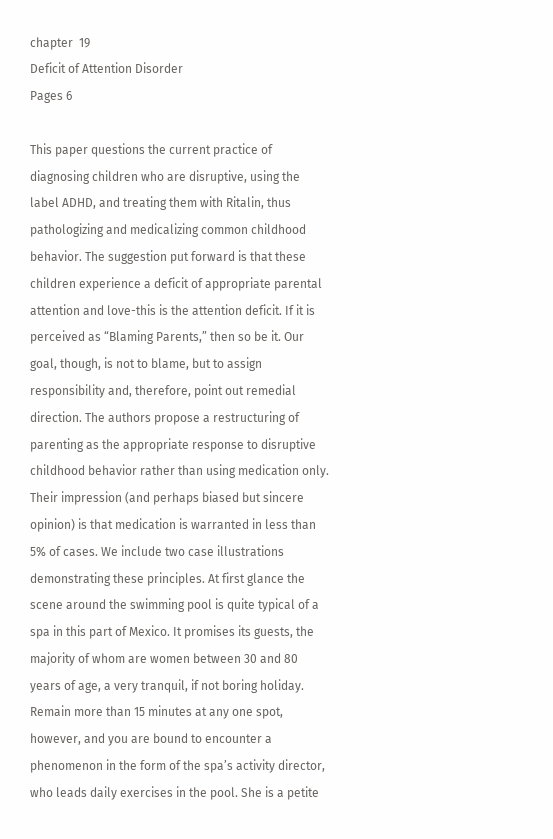chapter  19
Deficit of Attention Disorder
Pages 6

This paper questions the current practice of diagnosing children who are disruptive, using the label ADHD, and treating them with Ritalin, thus pathologizing and medicalizing common childhood behavior. The suggestion put forward is that these children experience a deficit of appropriate parental attention and love-this is the attention deficit. If it is perceived as “Blaming Parents,” then so be it. Our goal, though, is not to blame, but to assign responsibility and, therefore, point out remedial direction. The authors propose a restructuring of parenting as the appropriate response to disruptive childhood behavior rather than using medication only. Their impression (and perhaps biased but sincere opinion) is that medication is warranted in less than 5% of cases. We include two case illustrations demonstrating these principles. At first glance the scene around the swimming pool is quite typical of a spa in this part of Mexico. It promises its guests, the majority of whom are women between 30 and 80 years of age, a very tranquil, if not boring holiday. Remain more than 15 minutes at any one spot, however, and you are bound to encounter a phenomenon in the form of the spa’s activity director, who leads daily exercises in the pool. She is a petite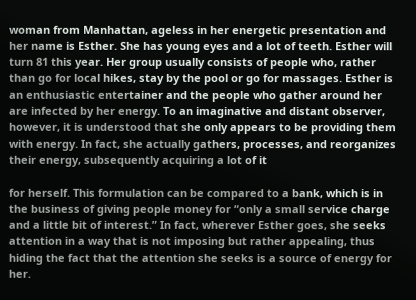woman from Manhattan, ageless in her energetic presentation and her name is Esther. She has young eyes and a lot of teeth. Esther will turn 81 this year. Her group usually consists of people who, rather than go for local hikes, stay by the pool or go for massages. Esther is an enthusiastic entertainer and the people who gather around her are infected by her energy. To an imaginative and distant observer, however, it is understood that she only appears to be providing them with energy. In fact, she actually gathers, processes, and reorganizes their energy, subsequently acquiring a lot of it

for herself. This formulation can be compared to a bank, which is in the business of giving people money for “only a small service charge and a little bit of interest.” In fact, wherever Esther goes, she seeks attention in a way that is not imposing but rather appealing, thus hiding the fact that the attention she seeks is a source of energy for her.